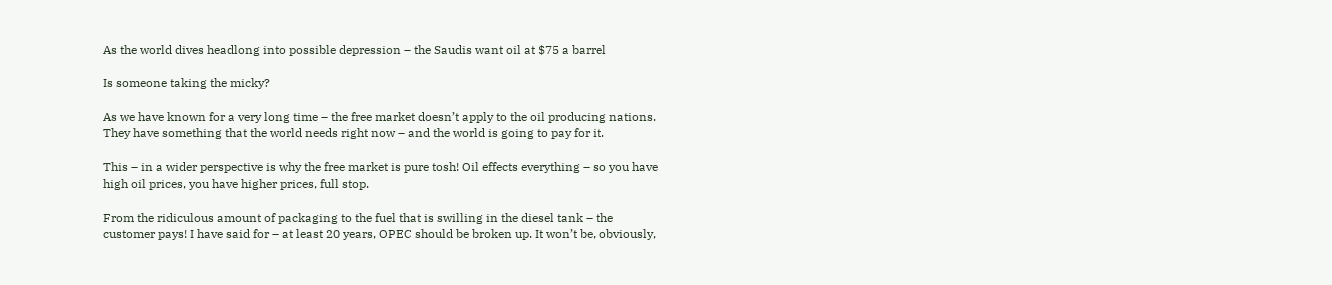As the world dives headlong into possible depression – the Saudis want oil at $75 a barrel

Is someone taking the micky?

As we have known for a very long time – the free market doesn’t apply to the oil producing nations. They have something that the world needs right now – and the world is going to pay for it.

This – in a wider perspective is why the free market is pure tosh! Oil effects everything – so you have high oil prices, you have higher prices, full stop.

From the ridiculous amount of packaging to the fuel that is swilling in the diesel tank – the customer pays! I have said for – at least 20 years, OPEC should be broken up. It won’t be, obviously,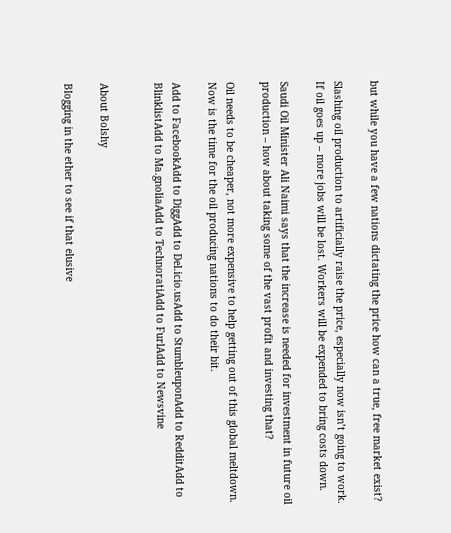but while you have a few nations dictating the price how can a true, free market exist?

Slashing oil production to artificially raise the price, especially now isn’t going to work. If oil goes up – more jobs will be lost. Workers will be expended to bring costs down.

Saudi Oil Minister Ali Naimi says that the increase is needed for investment in future oil production – how about taking some of the vast profit and investing that?

Oil needs to be cheaper, not more expensive to help getting out of this global meltdown. Now is the time for the oil producing nations to do their bit.

Add to FacebookAdd to DiggAdd to Del.icio.usAdd to StumbleuponAdd to RedditAdd to BlinklistAdd to Ma.gnoliaAdd to TechnoratiAdd to FurlAdd to Newsvine


About Bolshy

Blogging in the ether to see if that elusive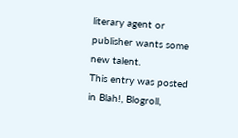literary agent or publisher wants some new talent.
This entry was posted in Blah!, Blogroll,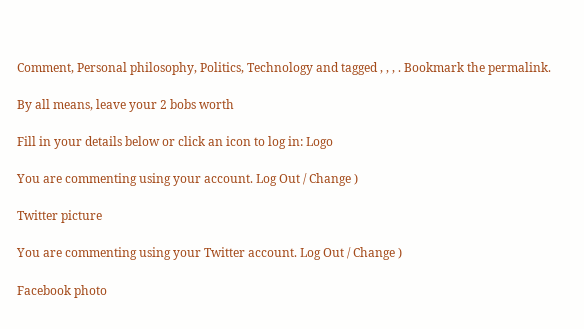Comment, Personal philosophy, Politics, Technology and tagged , , , . Bookmark the permalink.

By all means, leave your 2 bobs worth

Fill in your details below or click an icon to log in: Logo

You are commenting using your account. Log Out / Change )

Twitter picture

You are commenting using your Twitter account. Log Out / Change )

Facebook photo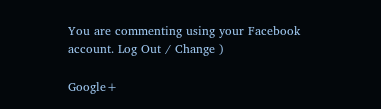You are commenting using your Facebook account. Log Out / Change )

Google+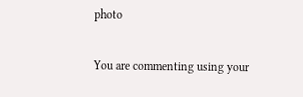photo

You are commenting using your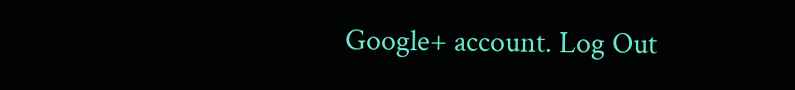Google+ account. Log Out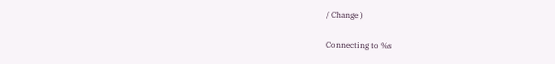/ Change )

Connecting to %s